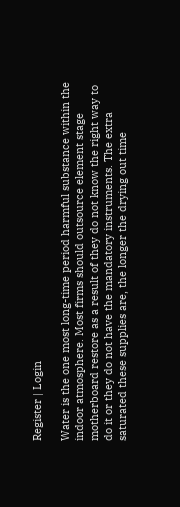Register | Login

Water is the one most long-time period harmful substance within the indoor atmosphere. Most firms should outsource element stage motherboard restore as a result of they do not know the right way to do it or they do not have the mandatory instruments. The extra saturated these supplies are, the longer the drying out time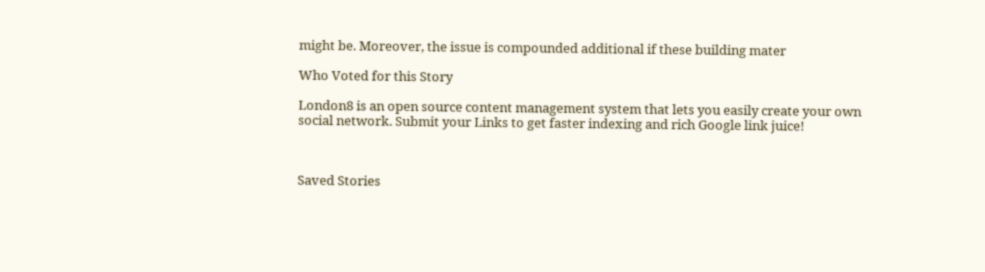might be. Moreover, the issue is compounded additional if these building mater

Who Voted for this Story

London8 is an open source content management system that lets you easily create your own social network. Submit your Links to get faster indexing and rich Google link juice!



Saved Stories